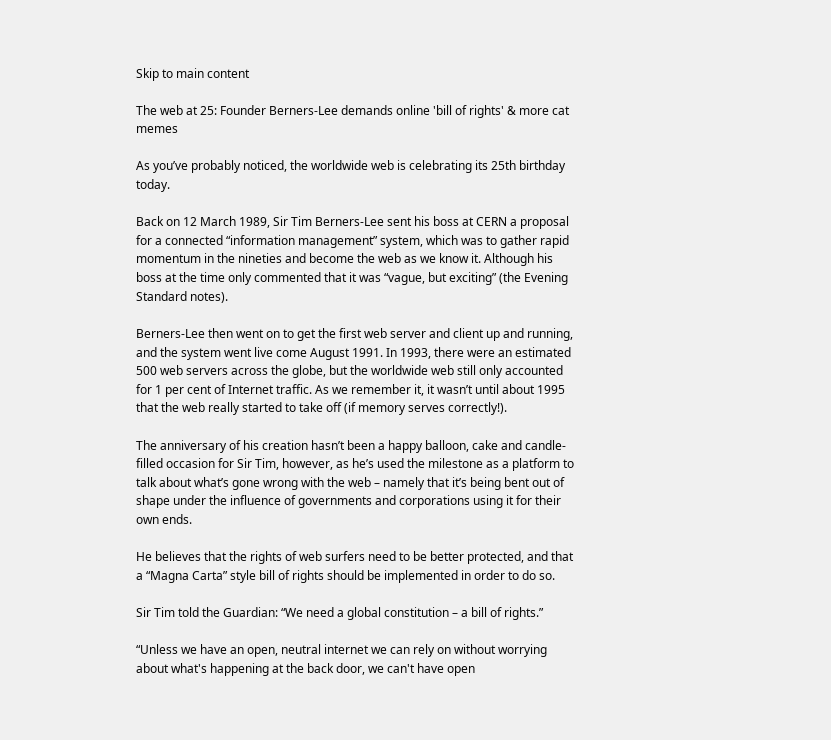Skip to main content

The web at 25: Founder Berners-Lee demands online 'bill of rights' & more cat memes

As you’ve probably noticed, the worldwide web is celebrating its 25th birthday today.

Back on 12 March 1989, Sir Tim Berners-Lee sent his boss at CERN a proposal for a connected “information management” system, which was to gather rapid momentum in the nineties and become the web as we know it. Although his boss at the time only commented that it was “vague, but exciting” (the Evening Standard notes).

Berners-Lee then went on to get the first web server and client up and running, and the system went live come August 1991. In 1993, there were an estimated 500 web servers across the globe, but the worldwide web still only accounted for 1 per cent of Internet traffic. As we remember it, it wasn’t until about 1995 that the web really started to take off (if memory serves correctly!).

The anniversary of his creation hasn’t been a happy balloon, cake and candle-filled occasion for Sir Tim, however, as he’s used the milestone as a platform to talk about what’s gone wrong with the web – namely that it’s being bent out of shape under the influence of governments and corporations using it for their own ends.

He believes that the rights of web surfers need to be better protected, and that a “Magna Carta” style bill of rights should be implemented in order to do so.

Sir Tim told the Guardian: “We need a global constitution – a bill of rights.”

“Unless we have an open, neutral internet we can rely on without worrying about what's happening at the back door, we can't have open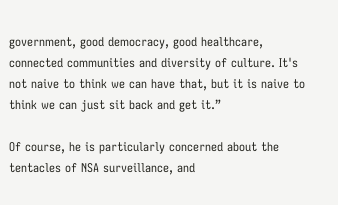government, good democracy, good healthcare, connected communities and diversity of culture. It's not naive to think we can have that, but it is naive to think we can just sit back and get it.”

Of course, he is particularly concerned about the tentacles of NSA surveillance, and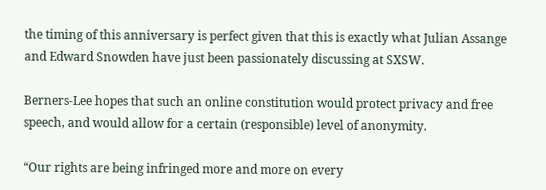the timing of this anniversary is perfect given that this is exactly what Julian Assange and Edward Snowden have just been passionately discussing at SXSW.

Berners-Lee hopes that such an online constitution would protect privacy and free speech, and would allow for a certain (responsible) level of anonymity.

“Our rights are being infringed more and more on every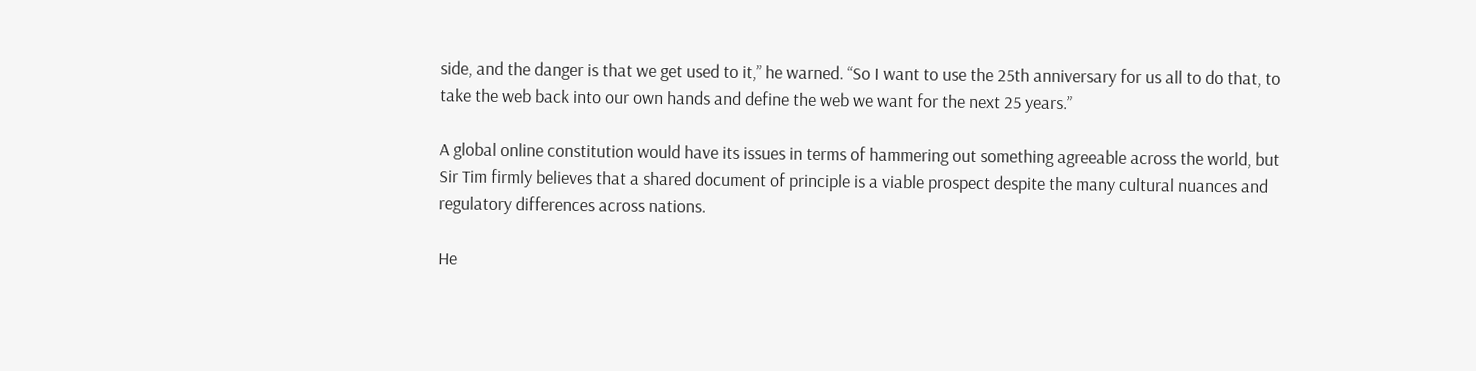side, and the danger is that we get used to it,” he warned. “So I want to use the 25th anniversary for us all to do that, to take the web back into our own hands and define the web we want for the next 25 years.”

A global online constitution would have its issues in terms of hammering out something agreeable across the world, but Sir Tim firmly believes that a shared document of principle is a viable prospect despite the many cultural nuances and regulatory differences across nations.

He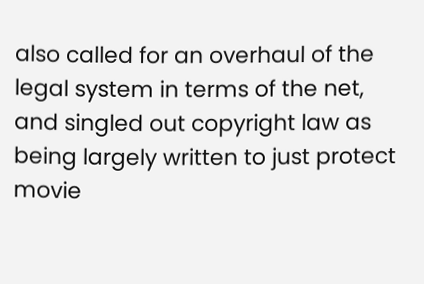also called for an overhaul of the legal system in terms of the net, and singled out copyright law as being largely written to just protect movie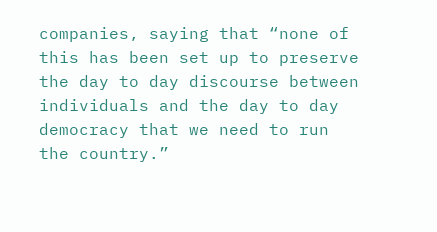companies, saying that “none of this has been set up to preserve the day to day discourse between individuals and the day to day democracy that we need to run the country.”